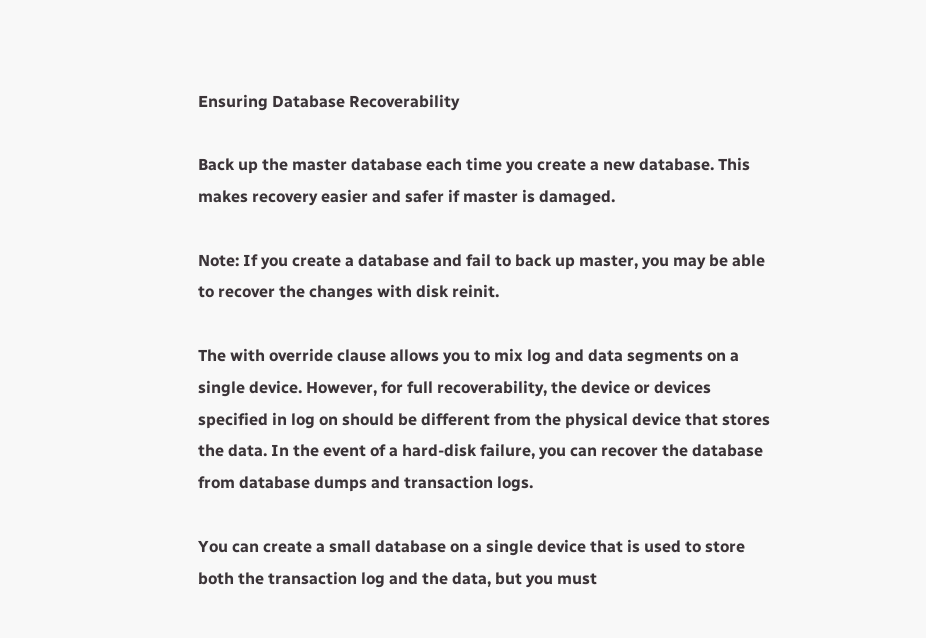Ensuring Database Recoverability

Back up the master database each time you create a new database. This makes recovery easier and safer if master is damaged.

Note: If you create a database and fail to back up master, you may be able to recover the changes with disk reinit.

The with override clause allows you to mix log and data segments on a single device. However, for full recoverability, the device or devices specified in log on should be different from the physical device that stores the data. In the event of a hard-disk failure, you can recover the database from database dumps and transaction logs.

You can create a small database on a single device that is used to store both the transaction log and the data, but you must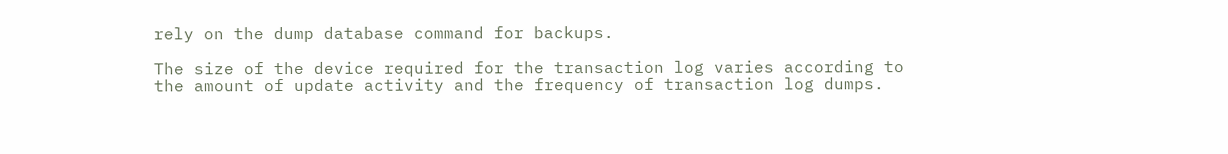rely on the dump database command for backups.

The size of the device required for the transaction log varies according to the amount of update activity and the frequency of transaction log dumps.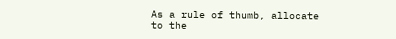As a rule of thumb, allocate to the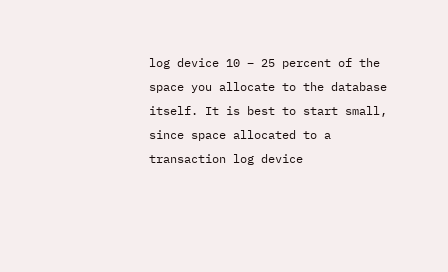log device 10 – 25 percent of the space you allocate to the database itself. It is best to start small, since space allocated to a transaction log device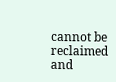cannot be reclaimed and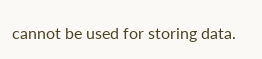cannot be used for storing data.